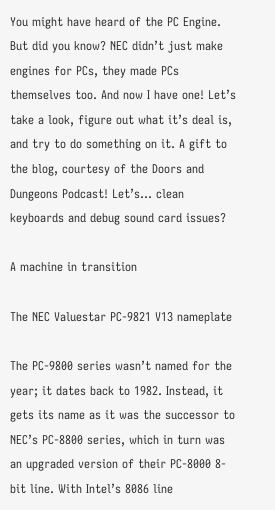You might have heard of the PC Engine. But did you know? NEC didn’t just make engines for PCs, they made PCs themselves too. And now I have one! Let’s take a look, figure out what it’s deal is, and try to do something on it. A gift to the blog, courtesy of the Doors and Dungeons Podcast! Let’s… clean keyboards and debug sound card issues?

A machine in transition

The NEC Valuestar PC-9821 V13 nameplate

The PC-9800 series wasn’t named for the year; it dates back to 1982. Instead, it gets its name as it was the successor to NEC’s PC-8800 series, which in turn was an upgraded version of their PC-8000 8-bit line. With Intel’s 8086 line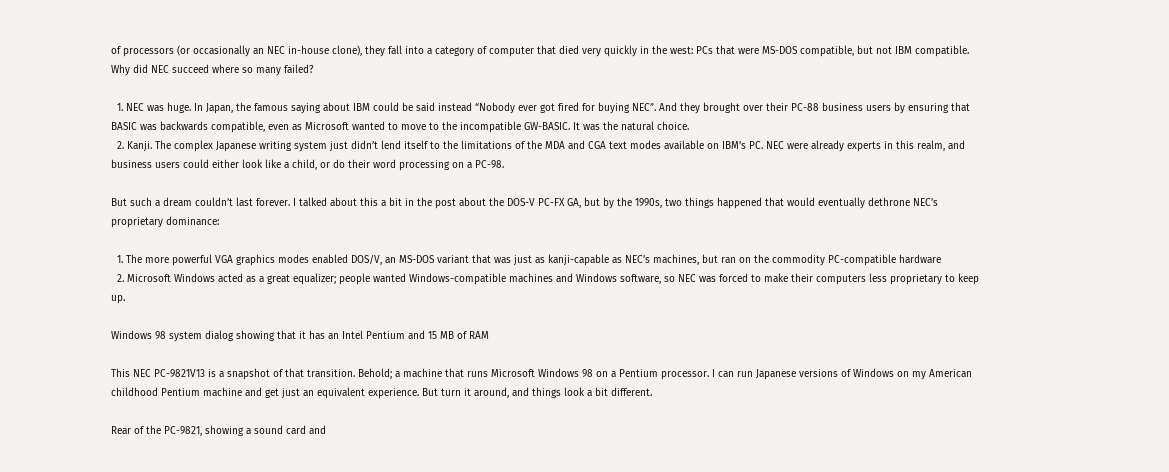of processors (or occasionally an NEC in-house clone), they fall into a category of computer that died very quickly in the west: PCs that were MS-DOS compatible, but not IBM compatible. Why did NEC succeed where so many failed?

  1. NEC was huge. In Japan, the famous saying about IBM could be said instead “Nobody ever got fired for buying NEC”. And they brought over their PC-88 business users by ensuring that BASIC was backwards compatible, even as Microsoft wanted to move to the incompatible GW-BASIC. It was the natural choice.
  2. Kanji. The complex Japanese writing system just didn’t lend itself to the limitations of the MDA and CGA text modes available on IBM’s PC. NEC were already experts in this realm, and business users could either look like a child, or do their word processing on a PC-98.

But such a dream couldn’t last forever. I talked about this a bit in the post about the DOS-V PC-FX GA, but by the 1990s, two things happened that would eventually dethrone NEC’s proprietary dominance:

  1. The more powerful VGA graphics modes enabled DOS/V, an MS-DOS variant that was just as kanji-capable as NEC’s machines, but ran on the commodity PC-compatible hardware
  2. Microsoft Windows acted as a great equalizer; people wanted Windows-compatible machines and Windows software, so NEC was forced to make their computers less proprietary to keep up.

Windows 98 system dialog showing that it has an Intel Pentium and 15 MB of RAM

This NEC PC-9821V13 is a snapshot of that transition. Behold; a machine that runs Microsoft Windows 98 on a Pentium processor. I can run Japanese versions of Windows on my American childhood Pentium machine and get just an equivalent experience. But turn it around, and things look a bit different.

Rear of the PC-9821, showing a sound card and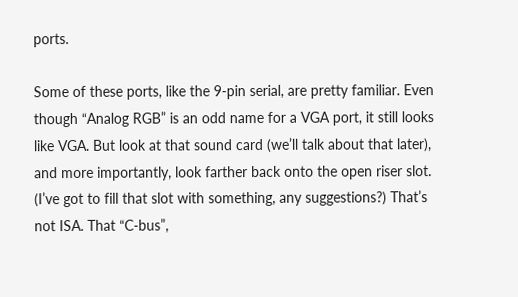ports.

Some of these ports, like the 9-pin serial, are pretty familiar. Even though “Analog RGB” is an odd name for a VGA port, it still looks like VGA. But look at that sound card (we’ll talk about that later), and more importantly, look farther back onto the open riser slot. (I’ve got to fill that slot with something, any suggestions?) That’s not ISA. That “C-bus”,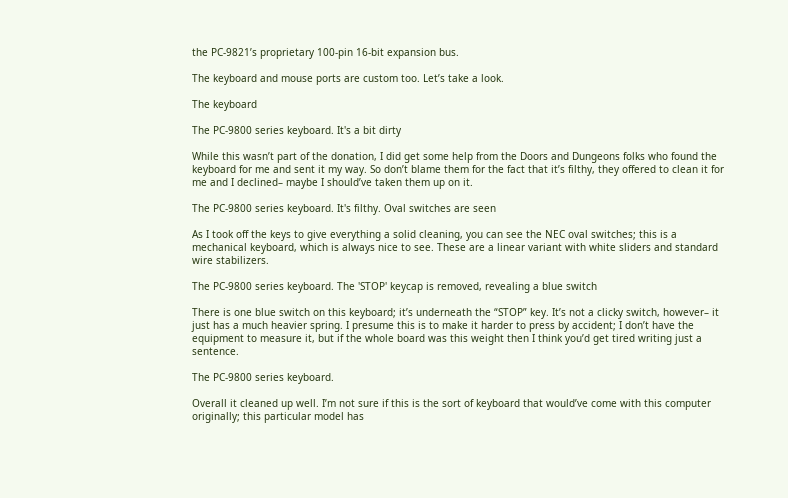the PC-9821’s proprietary 100-pin 16-bit expansion bus.

The keyboard and mouse ports are custom too. Let’s take a look.

The keyboard

The PC-9800 series keyboard. It's a bit dirty

While this wasn’t part of the donation, I did get some help from the Doors and Dungeons folks who found the keyboard for me and sent it my way. So don’t blame them for the fact that it’s filthy, they offered to clean it for me and I declined– maybe I should’ve taken them up on it.

The PC-9800 series keyboard. It's filthy. Oval switches are seen

As I took off the keys to give everything a solid cleaning, you can see the NEC oval switches; this is a mechanical keyboard, which is always nice to see. These are a linear variant with white sliders and standard wire stabilizers.

The PC-9800 series keyboard. The 'STOP' keycap is removed, revealing a blue switch

There is one blue switch on this keyboard; it’s underneath the “STOP” key. It’s not a clicky switch, however– it just has a much heavier spring. I presume this is to make it harder to press by accident; I don’t have the equipment to measure it, but if the whole board was this weight then I think you’d get tired writing just a sentence.

The PC-9800 series keyboard.

Overall it cleaned up well. I’m not sure if this is the sort of keyboard that would’ve come with this computer originally; this particular model has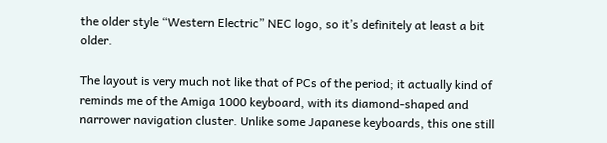the older style “Western Electric” NEC logo, so it’s definitely at least a bit older.

The layout is very much not like that of PCs of the period; it actually kind of reminds me of the Amiga 1000 keyboard, with its diamond-shaped and narrower navigation cluster. Unlike some Japanese keyboards, this one still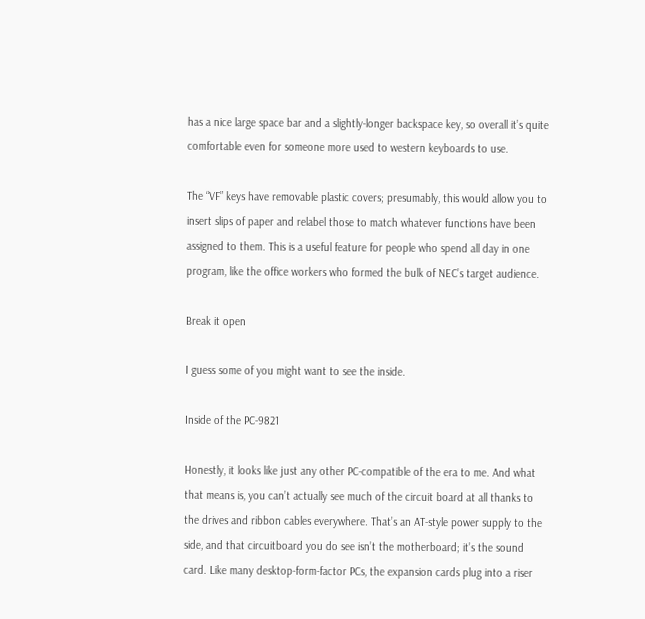has a nice large space bar and a slightly-longer backspace key, so overall it’s quite comfortable even for someone more used to western keyboards to use.

The “VF” keys have removable plastic covers; presumably, this would allow you to insert slips of paper and relabel those to match whatever functions have been assigned to them. This is a useful feature for people who spend all day in one program, like the office workers who formed the bulk of NEC’s target audience.

Break it open

I guess some of you might want to see the inside.

Inside of the PC-9821

Honestly, it looks like just any other PC-compatible of the era to me. And what that means is, you can’t actually see much of the circuit board at all thanks to the drives and ribbon cables everywhere. That’s an AT-style power supply to the side, and that circuitboard you do see isn’t the motherboard; it’s the sound card. Like many desktop-form-factor PCs, the expansion cards plug into a riser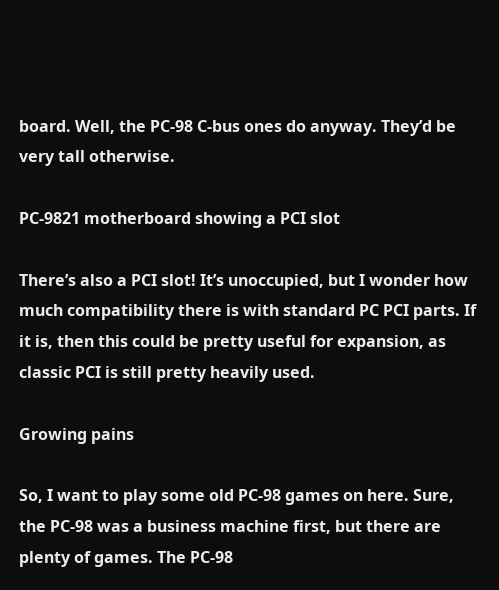board. Well, the PC-98 C-bus ones do anyway. They’d be very tall otherwise.

PC-9821 motherboard showing a PCI slot

There’s also a PCI slot! It’s unoccupied, but I wonder how much compatibility there is with standard PC PCI parts. If it is, then this could be pretty useful for expansion, as classic PCI is still pretty heavily used.

Growing pains

So, I want to play some old PC-98 games on here. Sure, the PC-98 was a business machine first, but there are plenty of games. The PC-98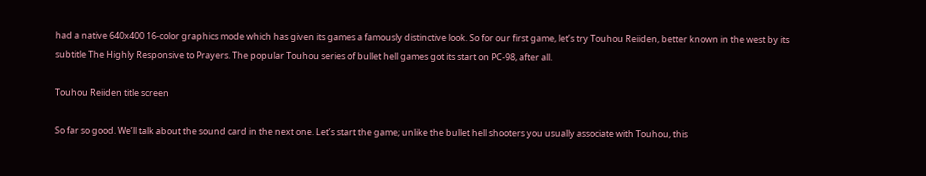had a native 640x400 16-color graphics mode which has given its games a famously distinctive look. So for our first game, let’s try Touhou Reiiden, better known in the west by its subtitle The Highly Responsive to Prayers. The popular Touhou series of bullet hell games got its start on PC-98, after all.

Touhou Reiiden title screen

So far so good. We’ll talk about the sound card in the next one. Let’s start the game; unlike the bullet hell shooters you usually associate with Touhou, this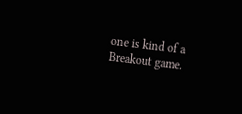one is kind of a Breakout game.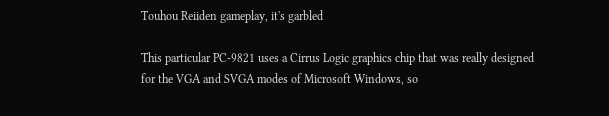Touhou Reiiden gameplay, it's garbled

This particular PC-9821 uses a Cirrus Logic graphics chip that was really designed for the VGA and SVGA modes of Microsoft Windows, so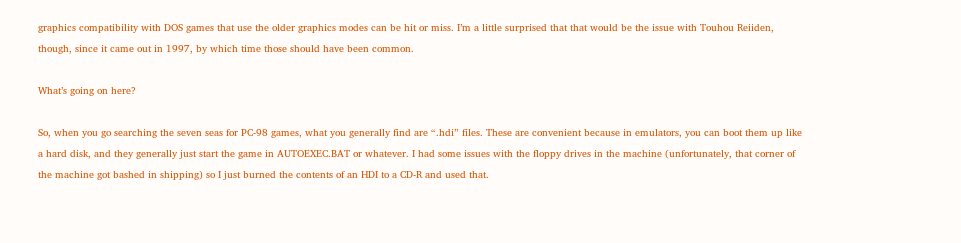graphics compatibility with DOS games that use the older graphics modes can be hit or miss. I’m a little surprised that that would be the issue with Touhou Reiiden, though, since it came out in 1997, by which time those should have been common.

What’s going on here?

So, when you go searching the seven seas for PC-98 games, what you generally find are “.hdi” files. These are convenient because in emulators, you can boot them up like a hard disk, and they generally just start the game in AUTOEXEC.BAT or whatever. I had some issues with the floppy drives in the machine (unfortunately, that corner of the machine got bashed in shipping) so I just burned the contents of an HDI to a CD-R and used that.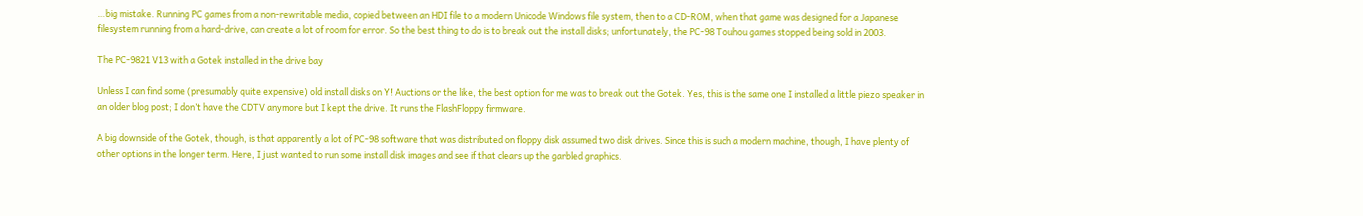…big mistake. Running PC games from a non-rewritable media, copied between an HDI file to a modern Unicode Windows file system, then to a CD-ROM, when that game was designed for a Japanese filesystem running from a hard-drive, can create a lot of room for error. So the best thing to do is to break out the install disks; unfortunately, the PC-98 Touhou games stopped being sold in 2003.

The PC-9821 V13 with a Gotek installed in the drive bay

Unless I can find some (presumably quite expensive) old install disks on Y! Auctions or the like, the best option for me was to break out the Gotek. Yes, this is the same one I installed a little piezo speaker in an older blog post; I don’t have the CDTV anymore but I kept the drive. It runs the FlashFloppy firmware.

A big downside of the Gotek, though, is that apparently a lot of PC-98 software that was distributed on floppy disk assumed two disk drives. Since this is such a modern machine, though, I have plenty of other options in the longer term. Here, I just wanted to run some install disk images and see if that clears up the garbled graphics.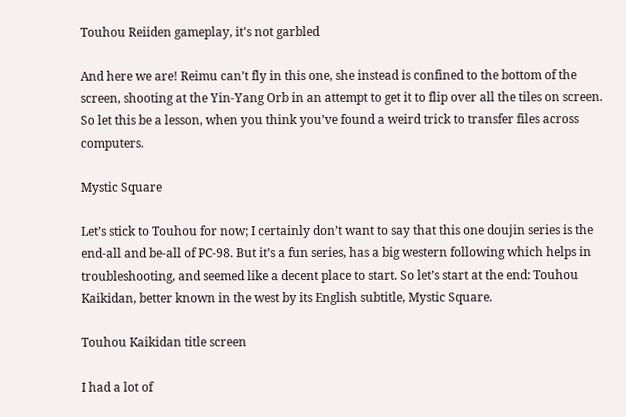Touhou Reiiden gameplay, it's not garbled

And here we are! Reimu can’t fly in this one, she instead is confined to the bottom of the screen, shooting at the Yin-Yang Orb in an attempt to get it to flip over all the tiles on screen. So let this be a lesson, when you think you’ve found a weird trick to transfer files across computers.

Mystic Square

Let’s stick to Touhou for now; I certainly don’t want to say that this one doujin series is the end-all and be-all of PC-98. But it’s a fun series, has a big western following which helps in troubleshooting, and seemed like a decent place to start. So let’s start at the end: Touhou Kaikidan, better known in the west by its English subtitle, Mystic Square.

Touhou Kaikidan title screen

I had a lot of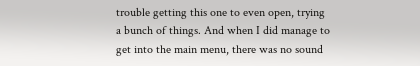trouble getting this one to even open, trying a bunch of things. And when I did manage to get into the main menu, there was no sound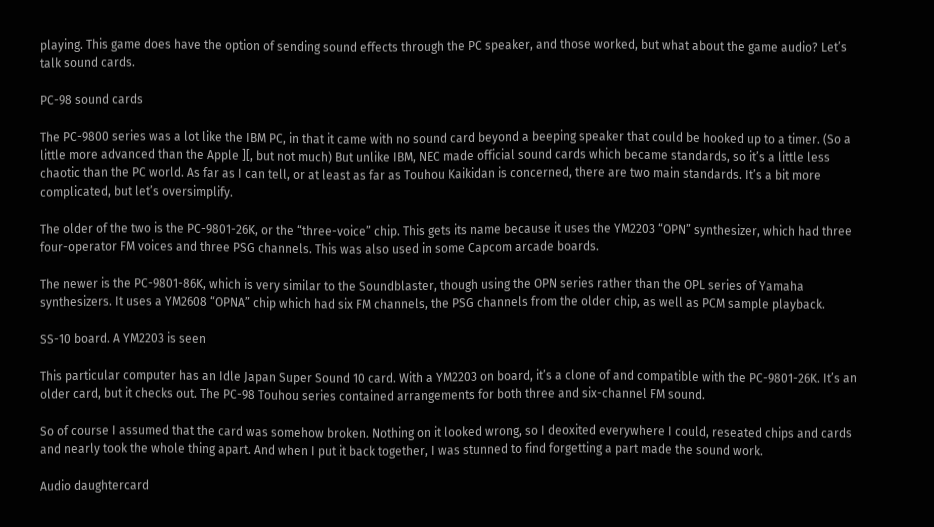playing. This game does have the option of sending sound effects through the PC speaker, and those worked, but what about the game audio? Let’s talk sound cards.

PC-98 sound cards

The PC-9800 series was a lot like the IBM PC, in that it came with no sound card beyond a beeping speaker that could be hooked up to a timer. (So a little more advanced than the Apple ][, but not much) But unlike IBM, NEC made official sound cards which became standards, so it’s a little less chaotic than the PC world. As far as I can tell, or at least as far as Touhou Kaikidan is concerned, there are two main standards. It’s a bit more complicated, but let’s oversimplify.

The older of the two is the PC-9801-26K, or the “three-voice” chip. This gets its name because it uses the YM2203 “OPN” synthesizer, which had three four-operator FM voices and three PSG channels. This was also used in some Capcom arcade boards.

The newer is the PC-9801-86K, which is very similar to the Soundblaster, though using the OPN series rather than the OPL series of Yamaha synthesizers. It uses a YM2608 “OPNA” chip which had six FM channels, the PSG channels from the older chip, as well as PCM sample playback.

SS-10 board. A YM2203 is seen

This particular computer has an Idle Japan Super Sound 10 card. With a YM2203 on board, it’s a clone of and compatible with the PC-9801-26K. It’s an older card, but it checks out. The PC-98 Touhou series contained arrangements for both three and six-channel FM sound.

So of course I assumed that the card was somehow broken. Nothing on it looked wrong, so I deoxited everywhere I could, reseated chips and cards and nearly took the whole thing apart. And when I put it back together, I was stunned to find forgetting a part made the sound work.

Audio daughtercard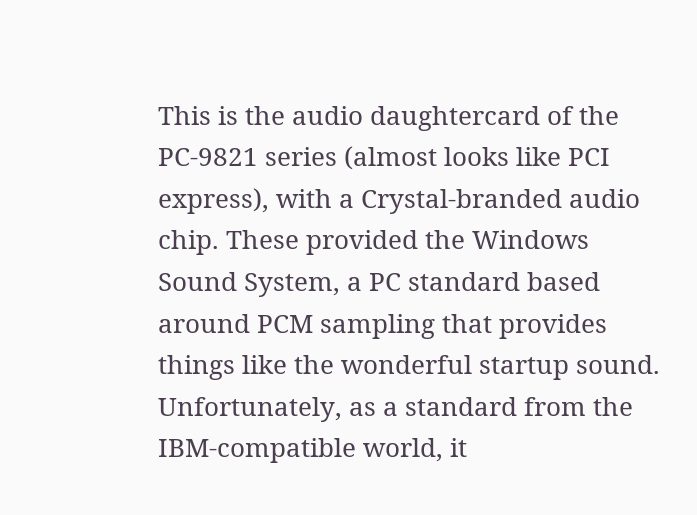This is the audio daughtercard of the PC-9821 series (almost looks like PCI express), with a Crystal-branded audio chip. These provided the Windows Sound System, a PC standard based around PCM sampling that provides things like the wonderful startup sound. Unfortunately, as a standard from the IBM-compatible world, it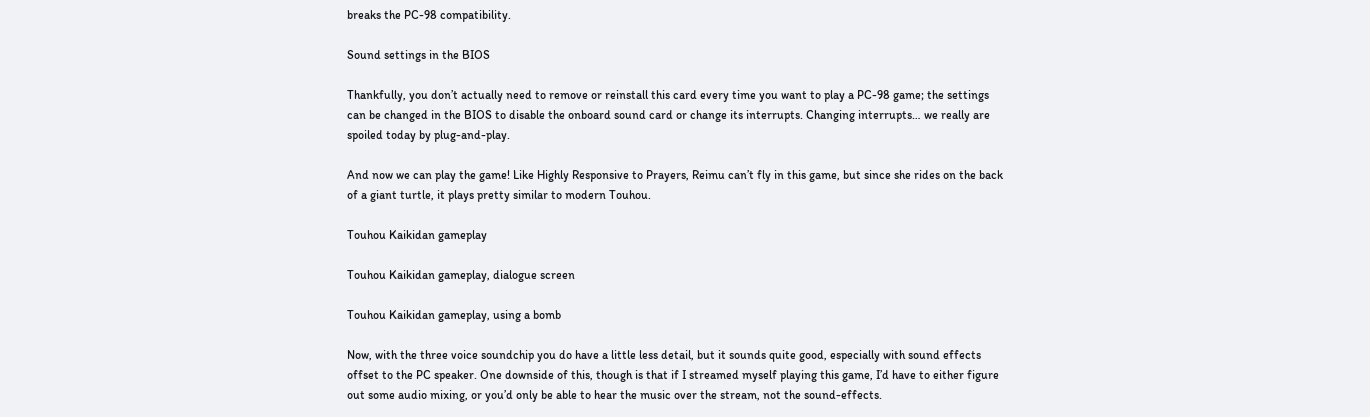breaks the PC-98 compatibility.

Sound settings in the BIOS

Thankfully, you don’t actually need to remove or reinstall this card every time you want to play a PC-98 game; the settings can be changed in the BIOS to disable the onboard sound card or change its interrupts. Changing interrupts… we really are spoiled today by plug-and-play.

And now we can play the game! Like Highly Responsive to Prayers, Reimu can’t fly in this game, but since she rides on the back of a giant turtle, it plays pretty similar to modern Touhou.

Touhou Kaikidan gameplay

Touhou Kaikidan gameplay, dialogue screen

Touhou Kaikidan gameplay, using a bomb

Now, with the three voice soundchip you do have a little less detail, but it sounds quite good, especially with sound effects offset to the PC speaker. One downside of this, though is that if I streamed myself playing this game, I’d have to either figure out some audio mixing, or you’d only be able to hear the music over the stream, not the sound-effects.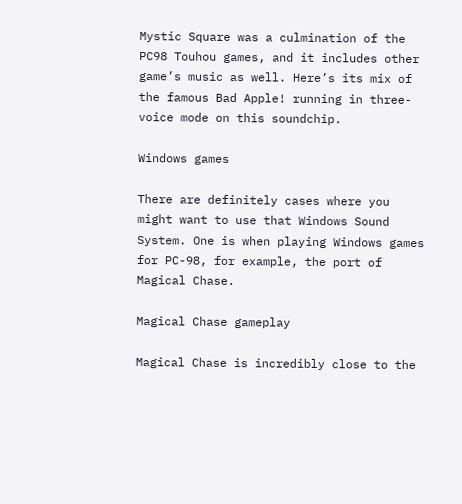Mystic Square was a culmination of the PC98 Touhou games, and it includes other game’s music as well. Here’s its mix of the famous Bad Apple! running in three-voice mode on this soundchip.

Windows games

There are definitely cases where you might want to use that Windows Sound System. One is when playing Windows games for PC-98, for example, the port of Magical Chase.

Magical Chase gameplay

Magical Chase is incredibly close to the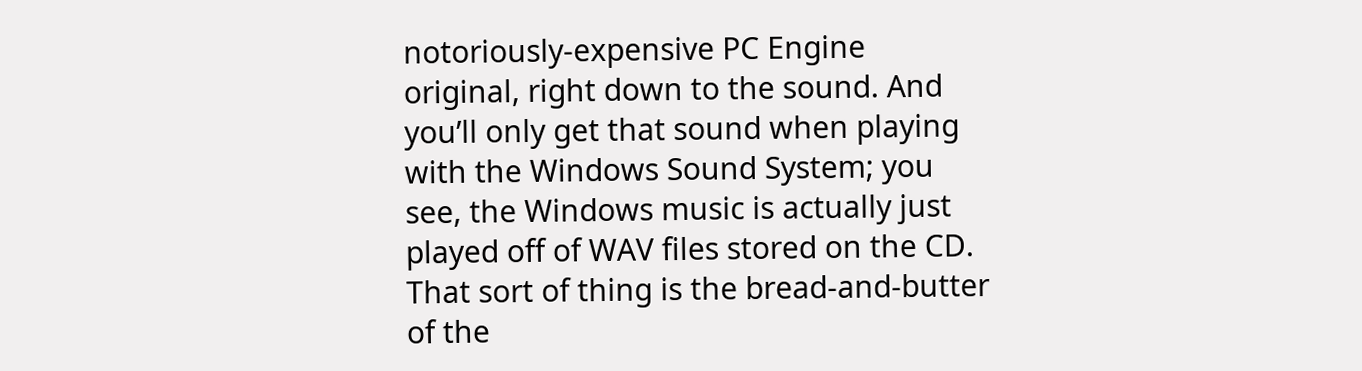notoriously-expensive PC Engine original, right down to the sound. And you’ll only get that sound when playing with the Windows Sound System; you see, the Windows music is actually just played off of WAV files stored on the CD. That sort of thing is the bread-and-butter of the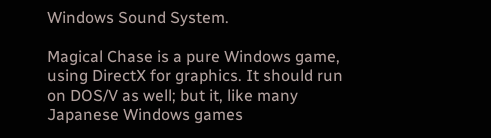Windows Sound System.

Magical Chase is a pure Windows game, using DirectX for graphics. It should run on DOS/V as well; but it, like many Japanese Windows games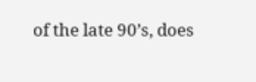of the late 90’s, does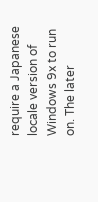require a Japanese locale version of Windows 9x to run on. The later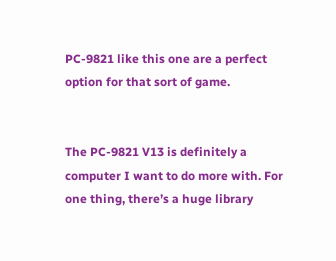PC-9821 like this one are a perfect option for that sort of game.


The PC-9821 V13 is definitely a computer I want to do more with. For one thing, there’s a huge library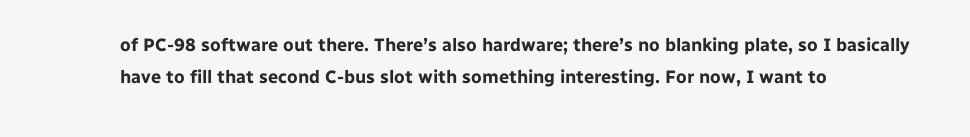of PC-98 software out there. There’s also hardware; there’s no blanking plate, so I basically have to fill that second C-bus slot with something interesting. For now, I want to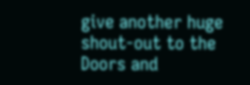give another huge shout-out to the Doors and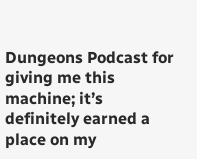Dungeons Podcast for giving me this machine; it’s definitely earned a place on my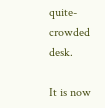quite-crowded desk.

It is now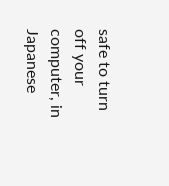safe to turn off your computer, in Japanese